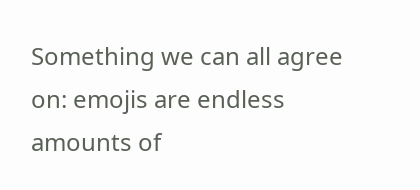Something we can all agree on: emojis are endless amounts of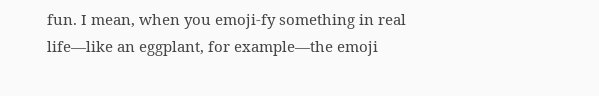fun. I mean, when you emoji-fy something in real life—like an eggplant, for example—the emoji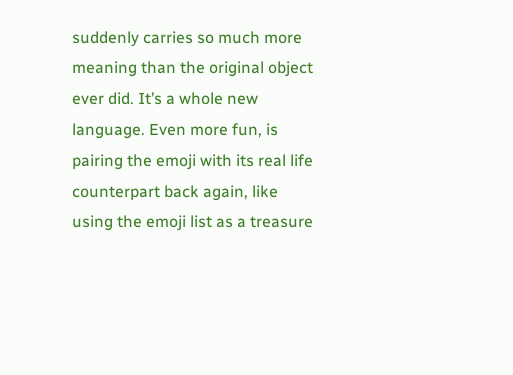suddenly carries so much more meaning than the original object ever did. It’s a whole new language. Even more fun, is pairing the emoji with its real life counterpart back again, like using the emoji list as a treasure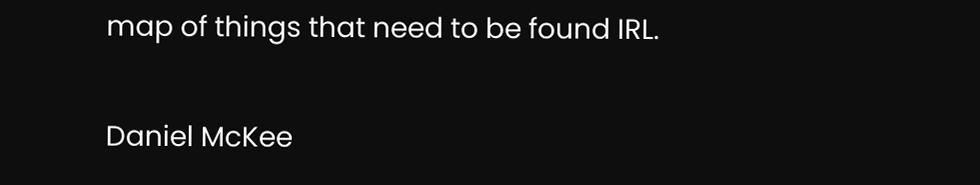map of things that need to be found IRL.

Daniel McKee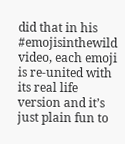did that in his #emojisinthewild video, each emoji is re-united with its real life version and it’s just plain fun to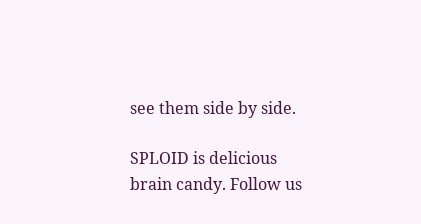see them side by side.

SPLOID is delicious brain candy. Follow us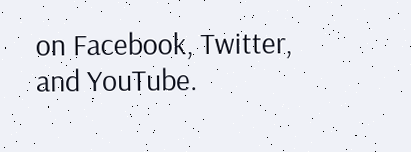on Facebook, Twitter, and YouTube.